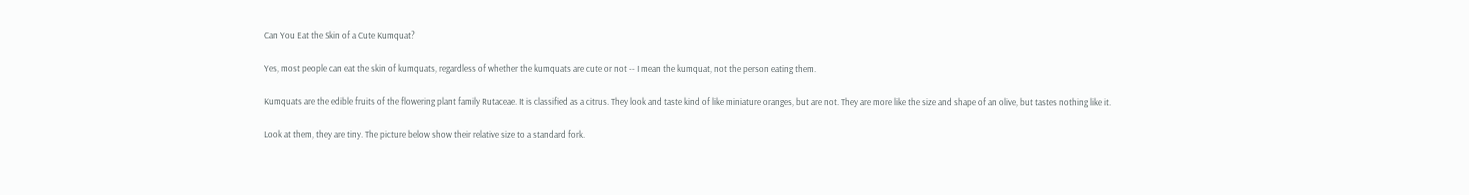Can You Eat the Skin of a Cute Kumquat?

Yes, most people can eat the skin of kumquats, regardless of whether the kumquats are cute or not -- I mean the kumquat, not the person eating them.

Kumquats are the edible fruits of the flowering plant family Rutaceae. It is classified as a citrus. They look and taste kind of like miniature oranges, but are not. They are more like the size and shape of an olive, but tastes nothing like it.

Look at them, they are tiny. The picture below show their relative size to a standard fork.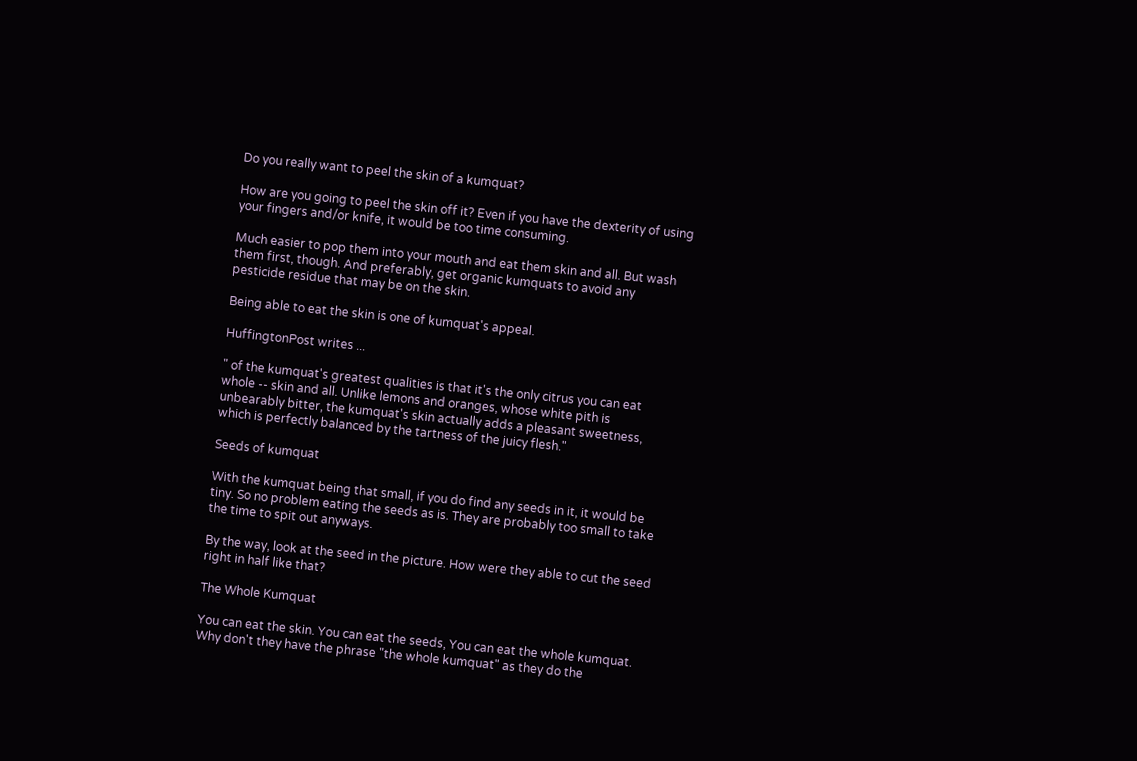Do you really want to peel the skin of a kumquat?

How are you going to peel the skin off it? Even if you have the dexterity of using your fingers and/or knife, it would be too time consuming.

Much easier to pop them into your mouth and eat them skin and all. But wash them first, though. And preferably, get organic kumquats to avoid any pesticide residue that may be on the skin.

Being able to eat the skin is one of kumquat's appeal.

HuffingtonPost writes ...

" of the kumquat's greatest qualities is that it's the only citrus you can eat whole -- skin and all. Unlike lemons and oranges, whose white pith is unbearably bitter, the kumquat's skin actually adds a pleasant sweetness, which is perfectly balanced by the tartness of the juicy flesh."

Seeds of kumquat

With the kumquat being that small, if you do find any seeds in it, it would be tiny. So no problem eating the seeds as is. They are probably too small to take the time to spit out anyways.

By the way, look at the seed in the picture. How were they able to cut the seed right in half like that?

The Whole Kumquat

You can eat the skin. You can eat the seeds, You can eat the whole kumquat. Why don't they have the phrase "the whole kumquat" as they do the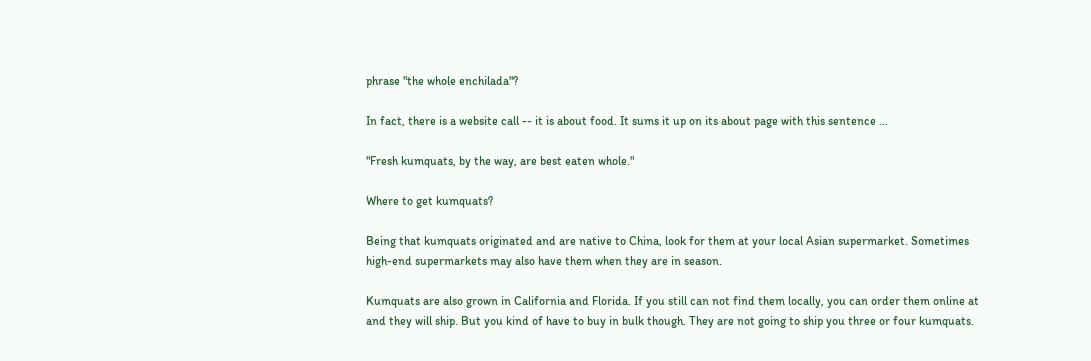phrase "the whole enchilada"?

In fact, there is a website call -- it is about food. It sums it up on its about page with this sentence ...

"Fresh kumquats, by the way, are best eaten whole."

Where to get kumquats?

Being that kumquats originated and are native to China, look for them at your local Asian supermarket. Sometimes high-end supermarkets may also have them when they are in season.

Kumquats are also grown in California and Florida. If you still can not find them locally, you can order them online at and they will ship. But you kind of have to buy in bulk though. They are not going to ship you three or four kumquats.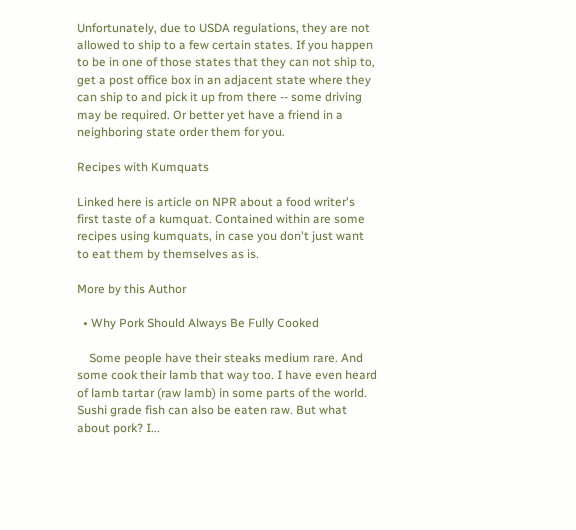Unfortunately, due to USDA regulations, they are not allowed to ship to a few certain states. If you happen to be in one of those states that they can not ship to, get a post office box in an adjacent state where they can ship to and pick it up from there -- some driving may be required. Or better yet have a friend in a neighboring state order them for you.

Recipes with Kumquats

Linked here is article on NPR about a food writer's first taste of a kumquat. Contained within are some recipes using kumquats, in case you don't just want to eat them by themselves as is.

More by this Author

  • Why Pork Should Always Be Fully Cooked

    Some people have their steaks medium rare. And some cook their lamb that way too. I have even heard of lamb tartar (raw lamb) in some parts of the world. Sushi grade fish can also be eaten raw. But what about pork? I...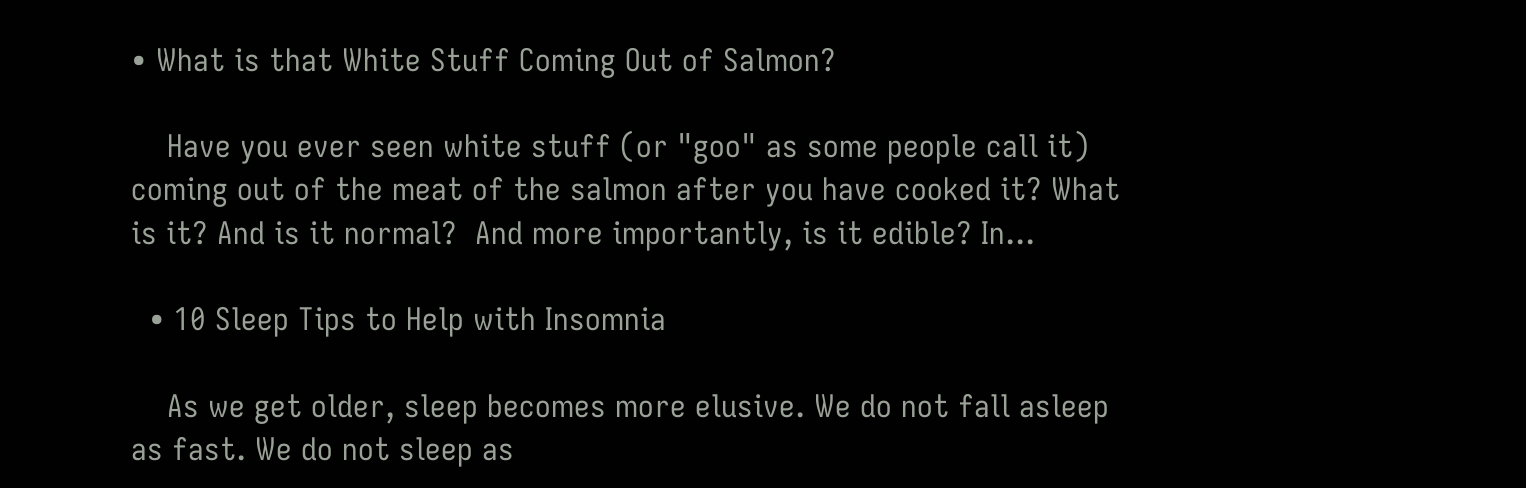• What is that White Stuff Coming Out of Salmon?

    Have you ever seen white stuff (or "goo" as some people call it) coming out of the meat of the salmon after you have cooked it? What is it? And is it normal?  And more importantly, is it edible? In...

  • 10 Sleep Tips to Help with Insomnia

    As we get older, sleep becomes more elusive. We do not fall asleep as fast. We do not sleep as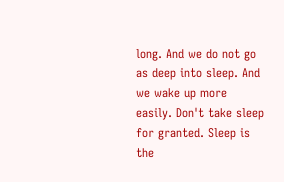long. And we do not go as deep into sleep. And we wake up more easily. Don't take sleep for granted. Sleep is the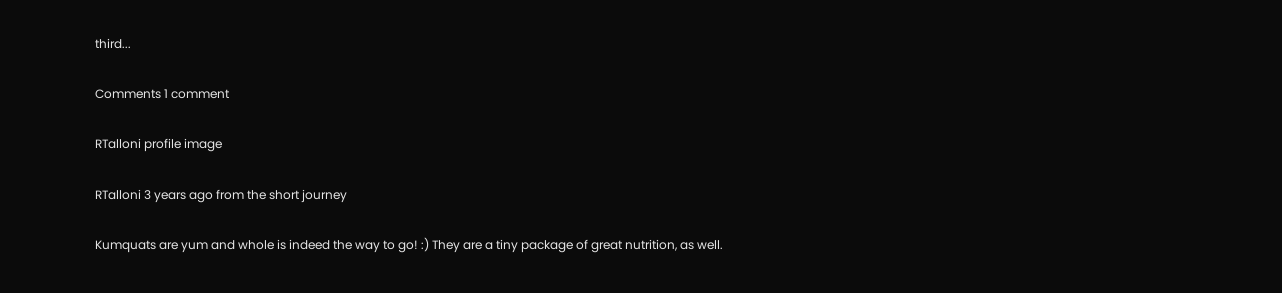third...

Comments 1 comment

RTalloni profile image

RTalloni 3 years ago from the short journey

Kumquats are yum and whole is indeed the way to go! :) They are a tiny package of great nutrition, as well.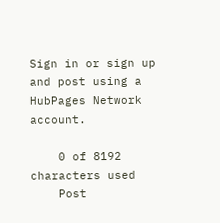Sign in or sign up and post using a HubPages Network account.

    0 of 8192 characters used
    Post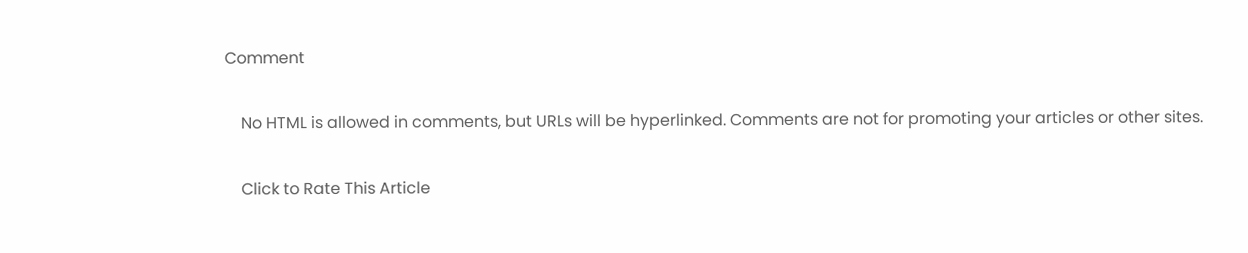Comment

    No HTML is allowed in comments, but URLs will be hyperlinked. Comments are not for promoting your articles or other sites.

    Click to Rate This Article